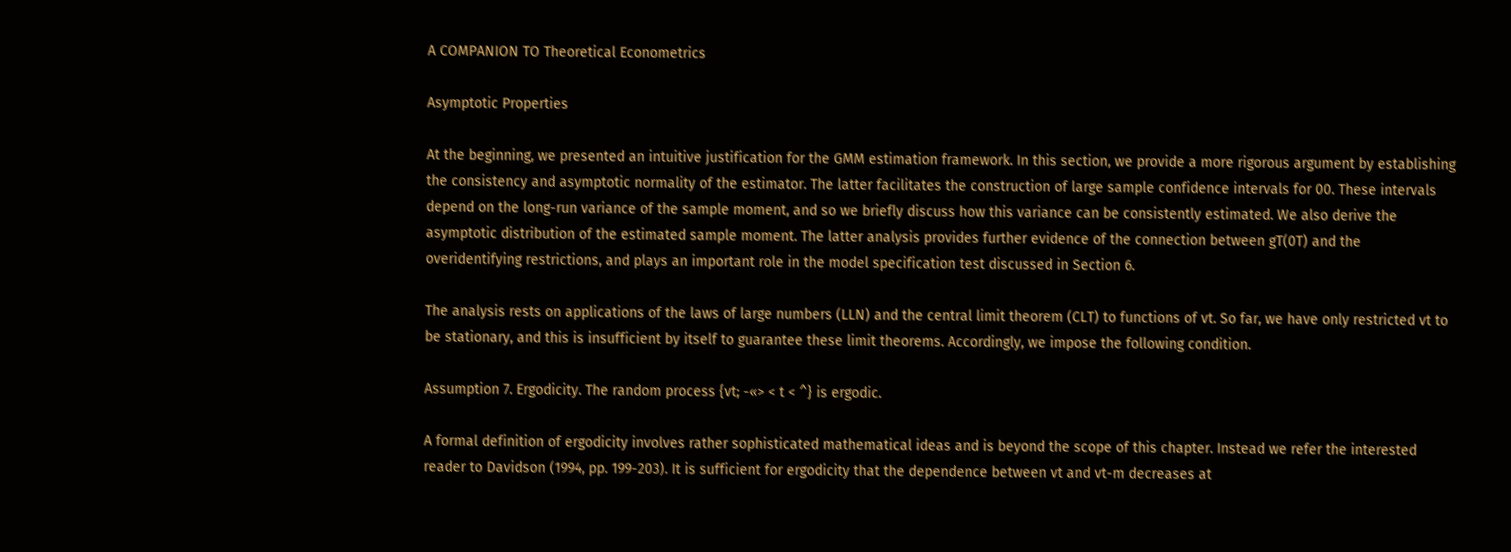A COMPANION TO Theoretical Econometrics

Asymptotic Properties

At the beginning, we presented an intuitive justification for the GMM estimation framework. In this section, we provide a more rigorous argument by establishing the consistency and asymptotic normality of the estimator. The latter facilitates the construction of large sample confidence intervals for 00. These intervals depend on the long-run variance of the sample moment, and so we briefly discuss how this variance can be consistently estimated. We also derive the asymptotic distribution of the estimated sample moment. The latter analysis provides further evidence of the connection between gT(0T) and the overidentifying restrictions, and plays an important role in the model specification test discussed in Section 6.

The analysis rests on applications of the laws of large numbers (LLN) and the central limit theorem (CLT) to functions of vt. So far, we have only restricted vt to be stationary, and this is insufficient by itself to guarantee these limit theorems. Accordingly, we impose the following condition.

Assumption 7. Ergodicity. The random process {vt; -«> < t < ^} is ergodic.

A formal definition of ergodicity involves rather sophisticated mathematical ideas and is beyond the scope of this chapter. Instead we refer the interested reader to Davidson (1994, pp. 199-203). It is sufficient for ergodicity that the dependence between vt and vt-m decreases at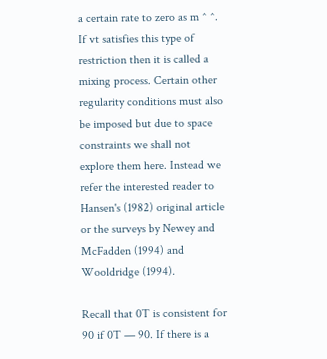a certain rate to zero as m ^ ^. If vt satisfies this type of restriction then it is called a mixing process. Certain other regularity conditions must also be imposed but due to space constraints we shall not explore them here. Instead we refer the interested reader to Hansen's (1982) original article or the surveys by Newey and McFadden (1994) and Wooldridge (1994).

Recall that 0T is consistent for 90 if 0T — 90. If there is a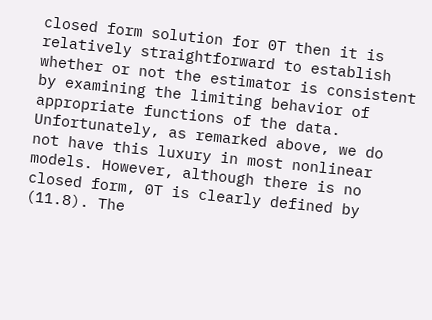closed form solution for 0T then it is relatively straightforward to establish whether or not the estimator is consistent by examining the limiting behavior of appropriate functions of the data. Unfortunately, as remarked above, we do not have this luxury in most nonlinear models. However, although there is no closed form, 0T is clearly defined by (11.8). The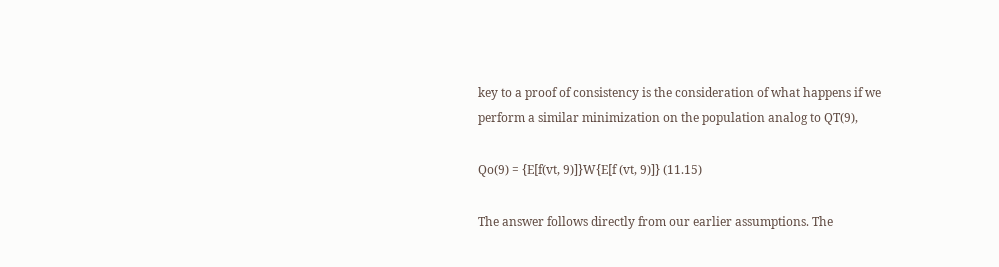key to a proof of consistency is the consideration of what happens if we perform a similar minimization on the population analog to QT(9),

Qo(9) = {E[f(vt, 9)]}W{E[f (vt, 9)]} (11.15)

The answer follows directly from our earlier assumptions. The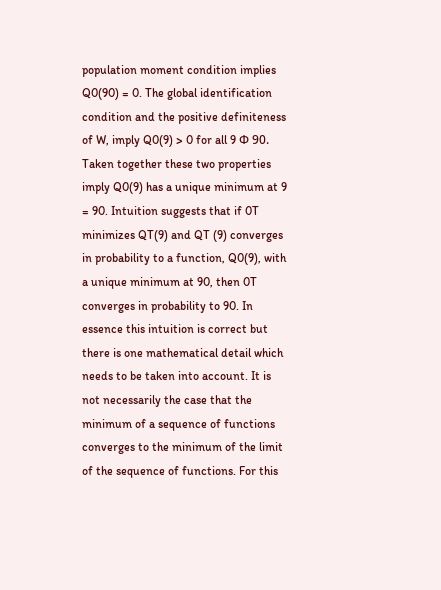population moment condition implies Q0(90) = 0. The global identification condition and the positive definiteness of W, imply Q0(9) > 0 for all 9 Ф 90. Taken together these two properties imply Q0(9) has a unique minimum at 9 = 90. Intuition suggests that if 0T minimizes QT(9) and QT (9) converges in probability to a function, Q0(9), with a unique minimum at 90, then 0T converges in probability to 90. In essence this intuition is correct but there is one mathematical detail which needs to be taken into account. It is not necessarily the case that the minimum of a sequence of functions converges to the minimum of the limit of the sequence of functions. For this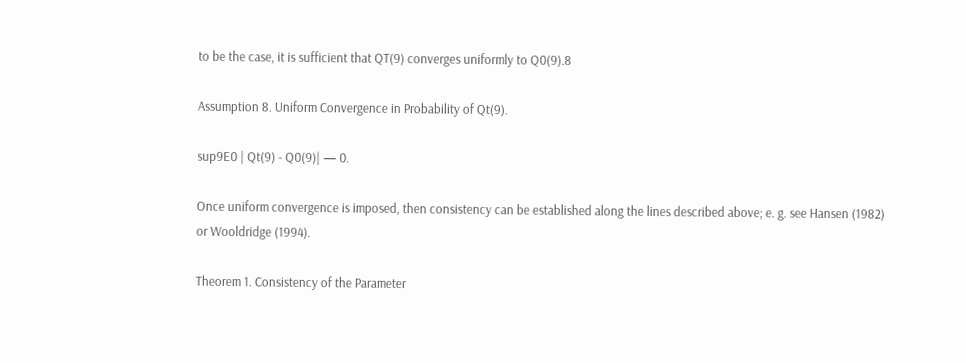to be the case, it is sufficient that QT(9) converges uniformly to Q0(9).8

Assumption 8. Uniform Convergence in Probability of Qt(9).

sup9E0 | Qt(9) - Q0(9)| — 0.

Once uniform convergence is imposed, then consistency can be established along the lines described above; e. g. see Hansen (1982) or Wooldridge (1994).

Theorem 1. Consistency of the Parameter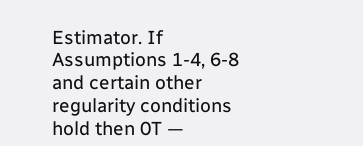Estimator. If Assumptions 1-4, 6-8 and certain other regularity conditions hold then 0T —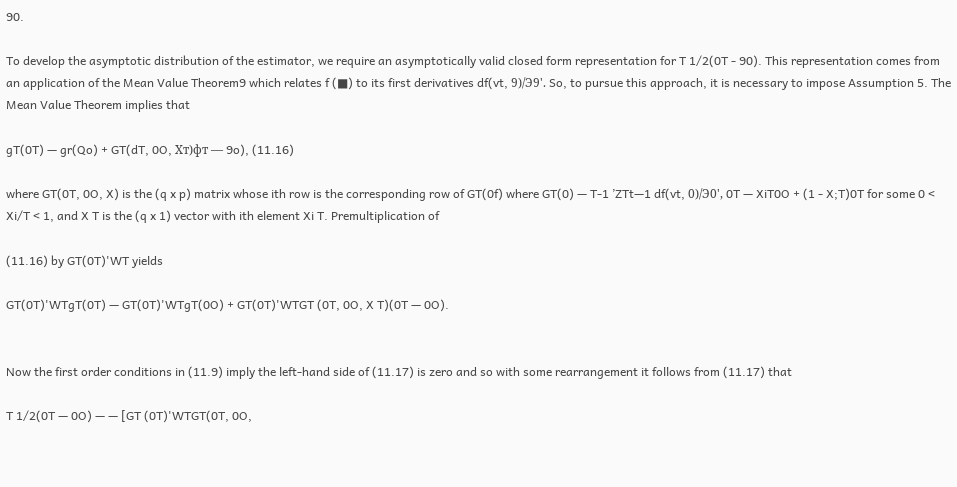90.

To develop the asymptotic distribution of the estimator, we require an asymptotically valid closed form representation for T 1/2(0T - 90). This representation comes from an application of the Mean Value Theorem9 which relates f (■) to its first derivatives df(vt, 9)/Э9'. So, to pursue this approach, it is necessary to impose Assumption 5. The Mean Value Theorem implies that

gT(0T) — gr(Qo) + GT(dT, 0O, Xт)фт — 9o), (11.16)

where GT(0T, 0O, X) is the (q x p) matrix whose ith row is the corresponding row of GT(0f) where GT(0) — T-1 ’ZTt—1 df(vt, 0)/Э0', 0T — XiT0O + (1 - X;T)0T for some 0 < Xi/T < 1, and X T is the (q x 1) vector with ith element Xi T. Premultiplication of

(11.16) by GT(0T)'WT yields

GT(0T)'WTgT(0T) — GT(0T)'WTgT(0O) + GT(0T)'WTGT (0T, 0O, X T)(0T — 0O).


Now the first order conditions in (11.9) imply the left-hand side of (11.17) is zero and so with some rearrangement it follows from (11.17) that

T 1/2(0T — 0O) — — [GT (0T)'WTGT(0T, 0O,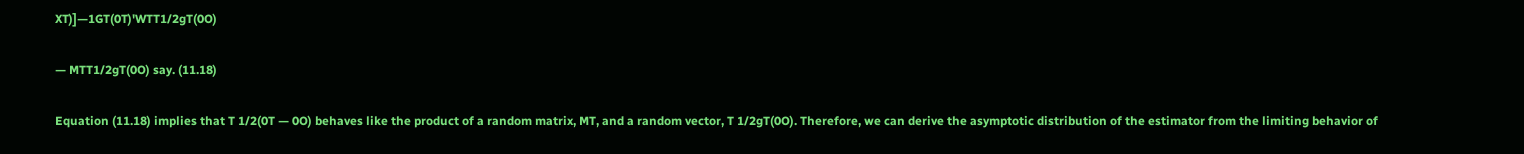XT)]—1GT(0T)'WTT1/2gT(0O)

— MTT1/2gT(0O) say. (11.18)

Equation (11.18) implies that T 1/2(0T — 0O) behaves like the product of a random matrix, MT, and a random vector, T 1/2gT(0O). Therefore, we can derive the asymptotic distribution of the estimator from the limiting behavior of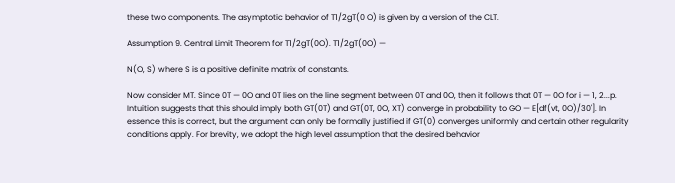these two components. The asymptotic behavior of T1/2gT(0 O) is given by a version of the CLT.

Assumption 9. Central Limit Theorem for T1/2gT(0O). T1/2gT(0O) —

N(O, S) where S is a positive definite matrix of constants.

Now consider MT. Since 0T — 0O and 0T lies on the line segment between 0T and 0O, then it follows that 0T — 0O for i — 1, 2...p. Intuition suggests that this should imply both GT(0T) and GT(0T, 0O, XT) converge in probability to GO — E[df(vt, 0O)/30']. In essence this is correct, but the argument can only be formally justified if GT(0) converges uniformly and certain other regularity conditions apply. For brevity, we adopt the high level assumption that the desired behavior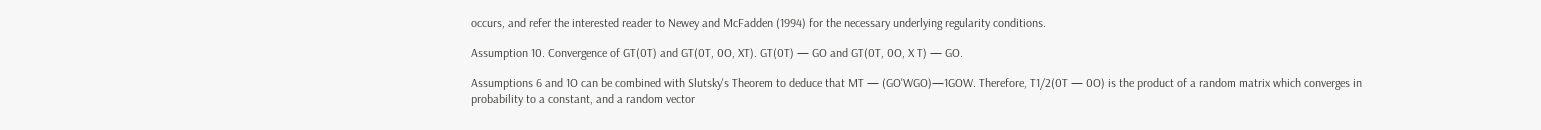occurs, and refer the interested reader to Newey and McFadden (1994) for the necessary underlying regularity conditions.

Assumption 10. Convergence of GT(0T) and GT(0T, 0O, XT). GT(0T) — GO and GT(0T, 0O, X T) — GO.

Assumptions 6 and 1O can be combined with Slutsky's Theorem to deduce that MT — (GO'WGO)—1GOW. Therefore, T1/2(0T — 0O) is the product of a random matrix which converges in probability to a constant, and a random vector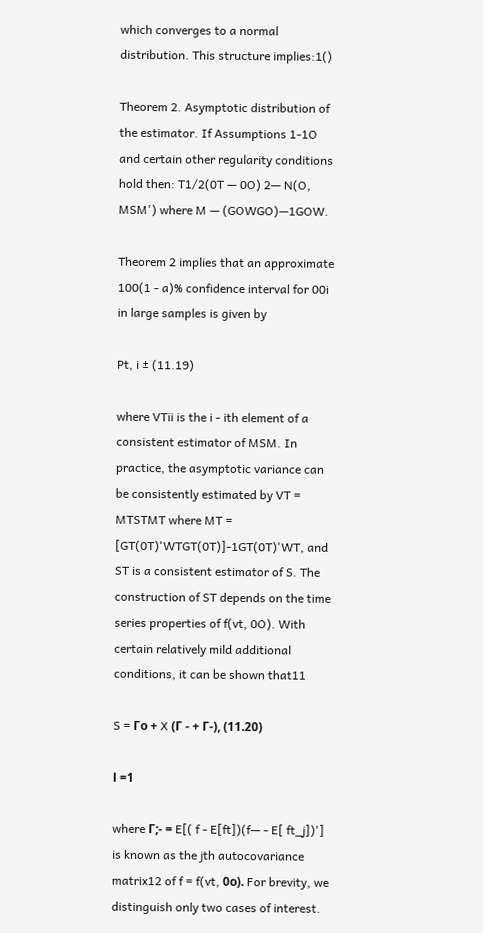which converges to a normal distribution. This structure implies:1()

Theorem 2. Asymptotic distribution of the estimator. If Assumptions 1-1O and certain other regularity conditions hold then: T1/2(0T — 0O) 2— N(O, MSM') where M — (GOWGO)—1GOW.

Theorem 2 implies that an approximate 100(1 - a)% confidence interval for 00i in large samples is given by

Pt, i ± (11.19)

where VTii is the i - ith element of a consistent estimator of MSM. In practice, the asymptotic variance can be consistently estimated by VT = MTSTMT where MT = [GT(0T)'WTGT(0T)]-1GT(0T)'WT, and ST is a consistent estimator of S. The construction of ST depends on the time series properties of f(vt, 0O). With certain relatively mild additional conditions, it can be shown that11

S = Го + X (Г - + Г-), (11.20)

І =1

where Г;- = E[( f - E[ft])(f— - E[ ft_j])'] is known as the jth autocovariance matrix12 of f = f(vt, 0о). For brevity, we distinguish only two cases of interest.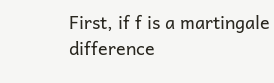First, if f is a martingale difference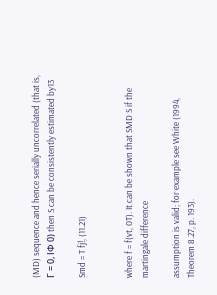(MD) sequence and hence serially uncorrelated (that is, Г = 0, ІФ 0) then S can be consistently estimated by13

Smd = T fj!, (11.21)


where f = f(vt, 0T). It can be shown that SMD S if the martingale difference

assumption is valid; for example see White (1994, Theorem 8.27, p. 193).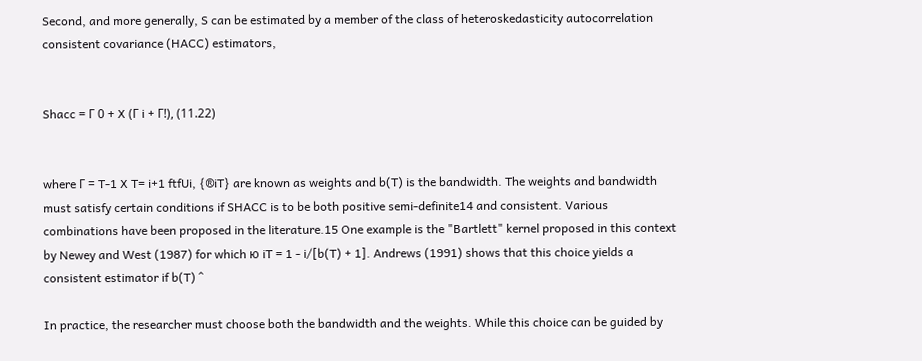Second, and more generally, S can be estimated by a member of the class of heteroskedasticity autocorrelation consistent covariance (HACC) estimators,


Shacc = Г 0 + X (Г i + Г!), (11.22)


where Г = T-1 X T= i+1 ftfUi, {®iT} are known as weights and b(T) is the bandwidth. The weights and bandwidth must satisfy certain conditions if SHACC is to be both positive semi-definite14 and consistent. Various combinations have been proposed in the literature.15 One example is the "Bartlett" kernel proposed in this context by Newey and West (1987) for which ю iT = 1 - i/[b(T) + 1]. Andrews (1991) shows that this choice yields a consistent estimator if b(T) ^

In practice, the researcher must choose both the bandwidth and the weights. While this choice can be guided by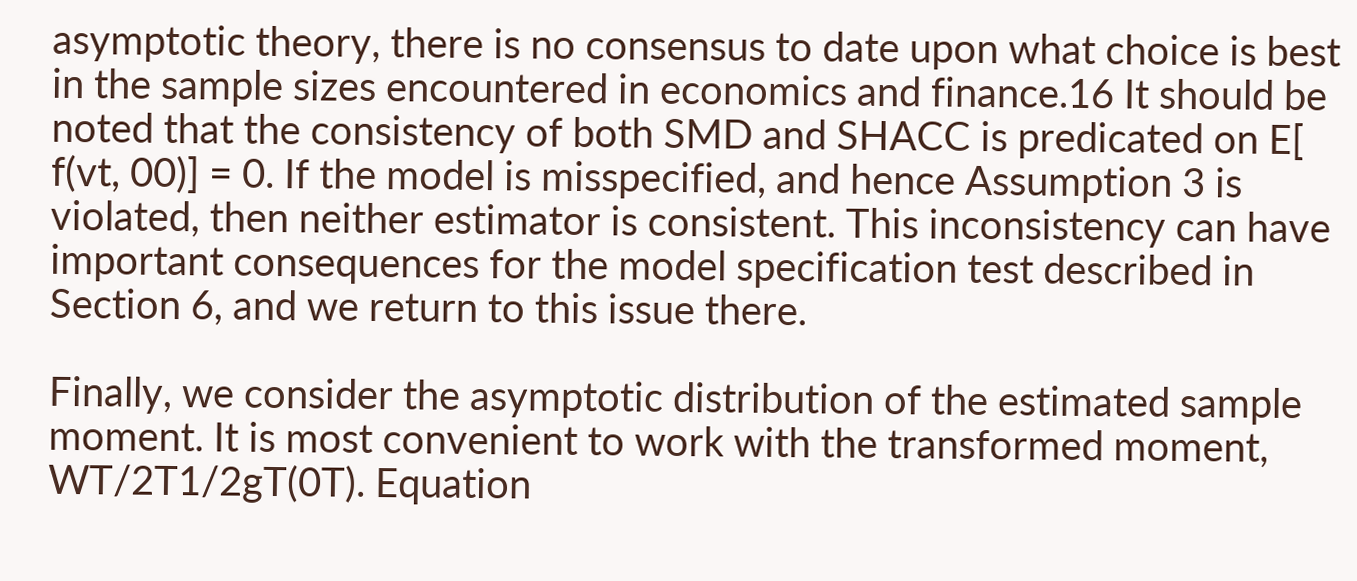asymptotic theory, there is no consensus to date upon what choice is best in the sample sizes encountered in economics and finance.16 It should be noted that the consistency of both SMD and SHACC is predicated on E[ f(vt, 00)] = 0. If the model is misspecified, and hence Assumption 3 is violated, then neither estimator is consistent. This inconsistency can have important consequences for the model specification test described in Section 6, and we return to this issue there.

Finally, we consider the asymptotic distribution of the estimated sample moment. It is most convenient to work with the transformed moment, WT/2T1/2gT(0T). Equation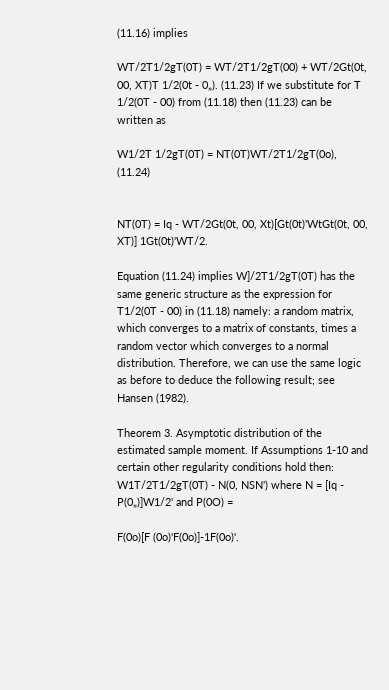(11.16) implies

WT/2T1/2gT(0T) = WT/2T1/2gT(00) + WT/2Gt(0t, 00, XT)T 1/2(0t - 0„). (11.23) If we substitute for T 1/2(0T - 00) from (11.18) then (11.23) can be written as

W1/2T 1/2gT(0T) = NT(0T)WT/2T1/2gT(0o), (11.24)


NT(0T) = Iq - WT/2Gt(0t, 00, Xt)[Gt(0t)'WtGt(0t, 00, XT)] 1Gt(0t)'WT/2.

Equation (11.24) implies W]/2T1/2gT(0T) has the same generic structure as the expression for T1/2(0T - 00) in (11.18) namely: a random matrix, which converges to a matrix of constants, times a random vector which converges to a normal distribution. Therefore, we can use the same logic as before to deduce the following result; see Hansen (1982).

Theorem 3. Asymptotic distribution of the estimated sample moment. If Assumptions 1-10 and certain other regularity conditions hold then: W1T/2T1/2gT(0T) - N(0, NSN') where N = [Iq - P(0„)]W1/2' and P(0O) =

F(0o)[F (0o)'F(0o)]-1F(0o)'.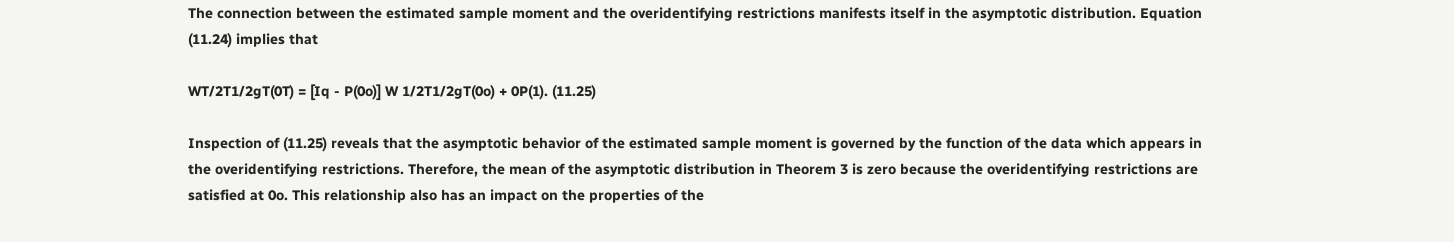The connection between the estimated sample moment and the overidentifying restrictions manifests itself in the asymptotic distribution. Equation (11.24) implies that

WT/2T1/2gT(0T) = [Iq - P(0o)] W 1/2T1/2gT(0o) + 0P(1). (11.25)

Inspection of (11.25) reveals that the asymptotic behavior of the estimated sample moment is governed by the function of the data which appears in the overidentifying restrictions. Therefore, the mean of the asymptotic distribution in Theorem 3 is zero because the overidentifying restrictions are satisfied at 0o. This relationship also has an impact on the properties of the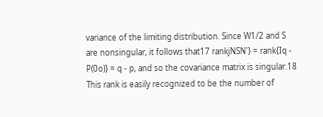variance of the limiting distribution. Since W1/2 and S are nonsingular, it follows that17 rankjNSN'} = rank{Iq - P(0o)} = q - p, and so the covariance matrix is singular.18 This rank is easily recognized to be the number of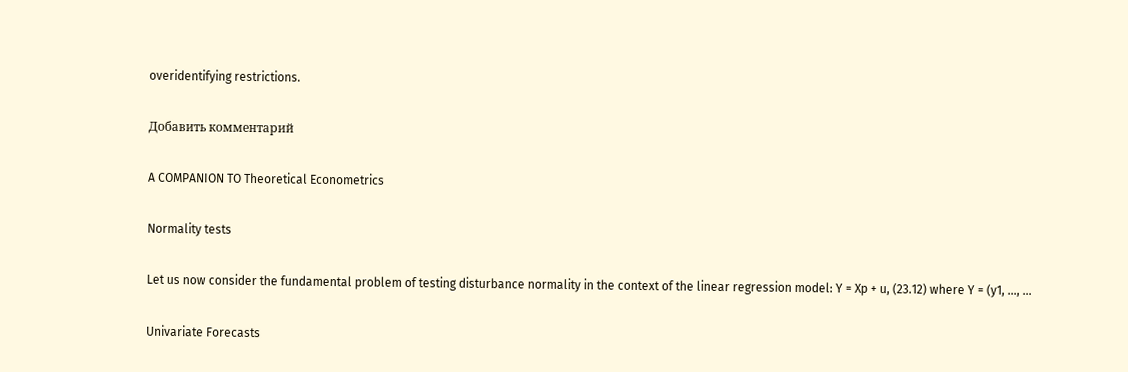overidentifying restrictions.

Добавить комментарий

A COMPANION TO Theoretical Econometrics

Normality tests

Let us now consider the fundamental problem of testing disturbance normality in the context of the linear regression model: Y = Xp + u, (23.12) where Y = (y1, ..., …

Univariate Forecasts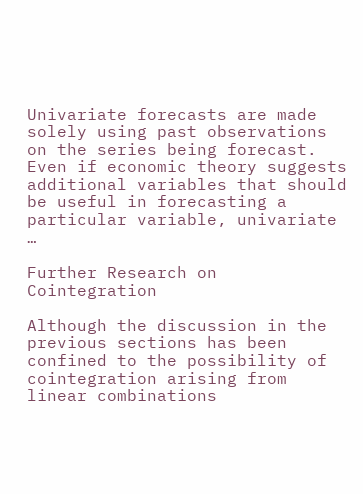Univariate forecasts are made solely using past observations on the series being forecast. Even if economic theory suggests additional variables that should be useful in forecasting a particular variable, univariate …

Further Research on Cointegration

Although the discussion in the previous sections has been confined to the possibility of cointegration arising from linear combinations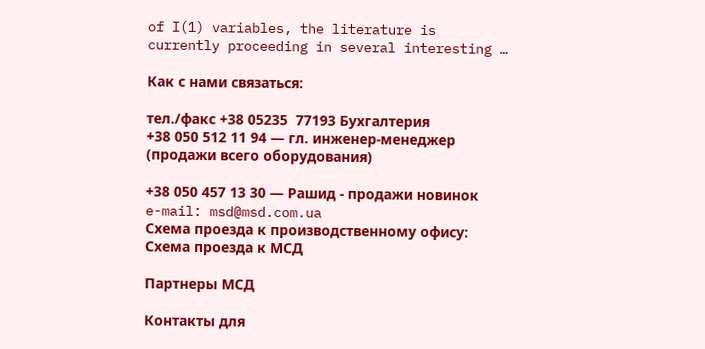of I(1) variables, the literature is currently proceeding in several interesting …

Как с нами связаться:

тел./факс +38 05235  77193 Бухгалтерия
+38 050 512 11 94 — гл. инженер-менеджер (продажи всего оборудования)

+38 050 457 13 30 — Рашид - продажи новинок
e-mail: msd@msd.com.ua
Схема проезда к производственному офису:
Схема проезда к МСД

Партнеры МСД

Контакты для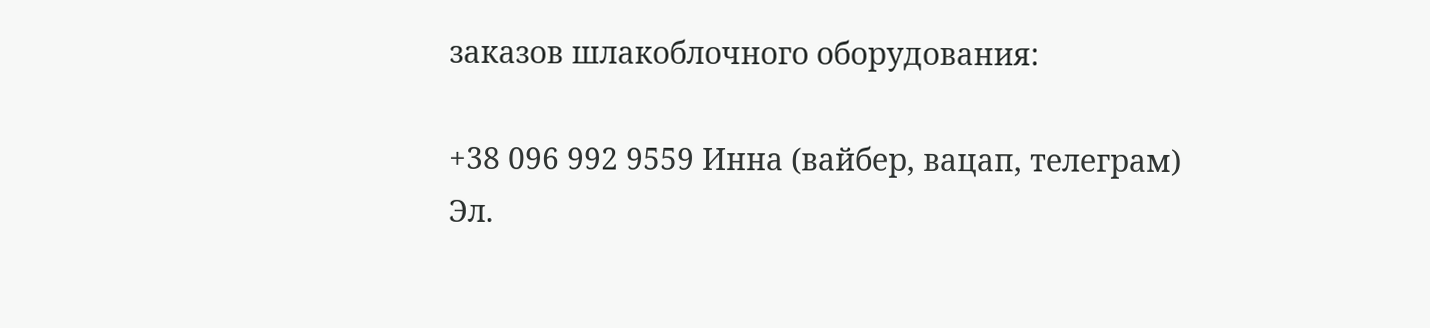заказов шлакоблочного оборудования:

+38 096 992 9559 Инна (вайбер, вацап, телеграм)
Эл.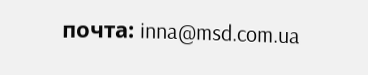почта: inna@msd.com.ua